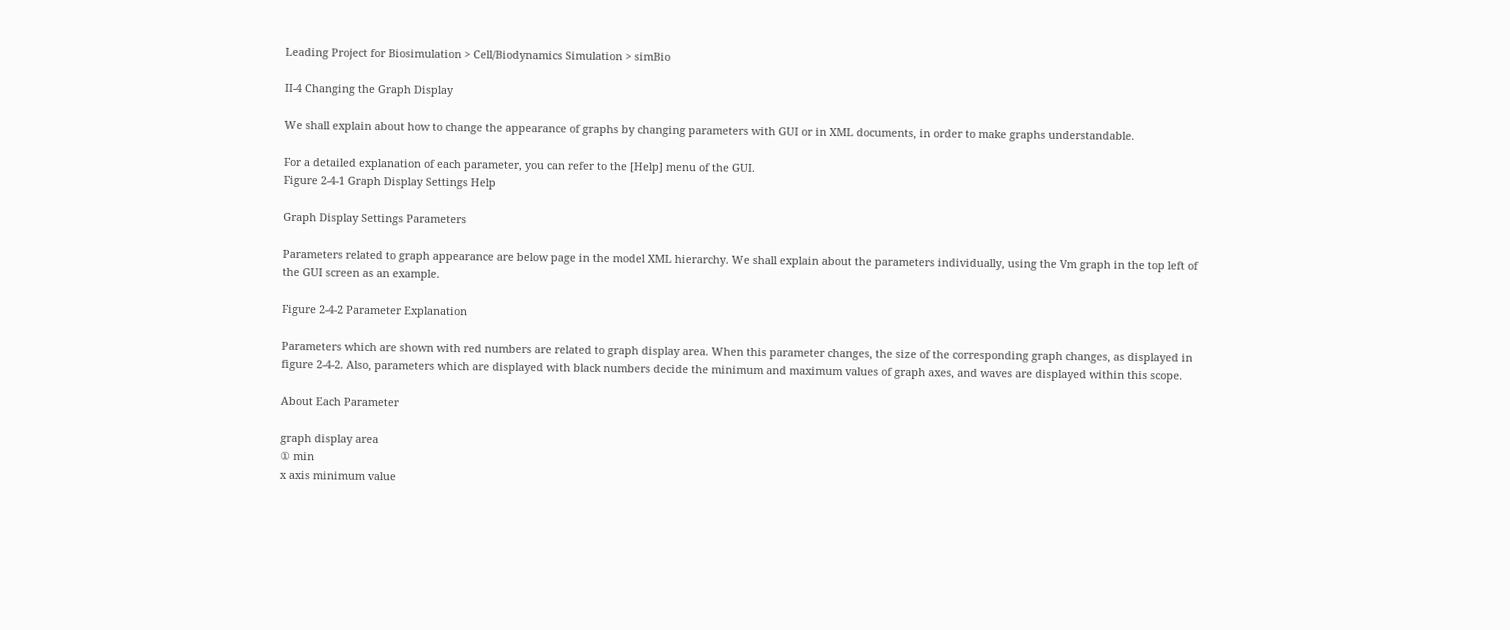Leading Project for Biosimulation > Cell/Biodynamics Simulation > simBio

II-4 Changing the Graph Display

We shall explain about how to change the appearance of graphs by changing parameters with GUI or in XML documents, in order to make graphs understandable.

For a detailed explanation of each parameter, you can refer to the [Help] menu of the GUI.
Figure 2-4-1 Graph Display Settings Help

Graph Display Settings Parameters

Parameters related to graph appearance are below page in the model XML hierarchy. We shall explain about the parameters individually, using the Vm graph in the top left of the GUI screen as an example.

Figure 2-4-2 Parameter Explanation

Parameters which are shown with red numbers are related to graph display area. When this parameter changes, the size of the corresponding graph changes, as displayed in figure 2-4-2. Also, parameters which are displayed with black numbers decide the minimum and maximum values of graph axes, and waves are displayed within this scope.

About Each Parameter

graph display area
① min
x axis minimum value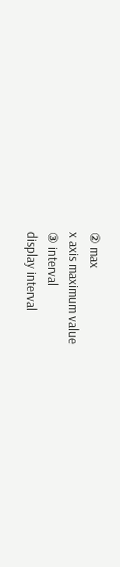② max
x axis maximum value
③ interval
display interval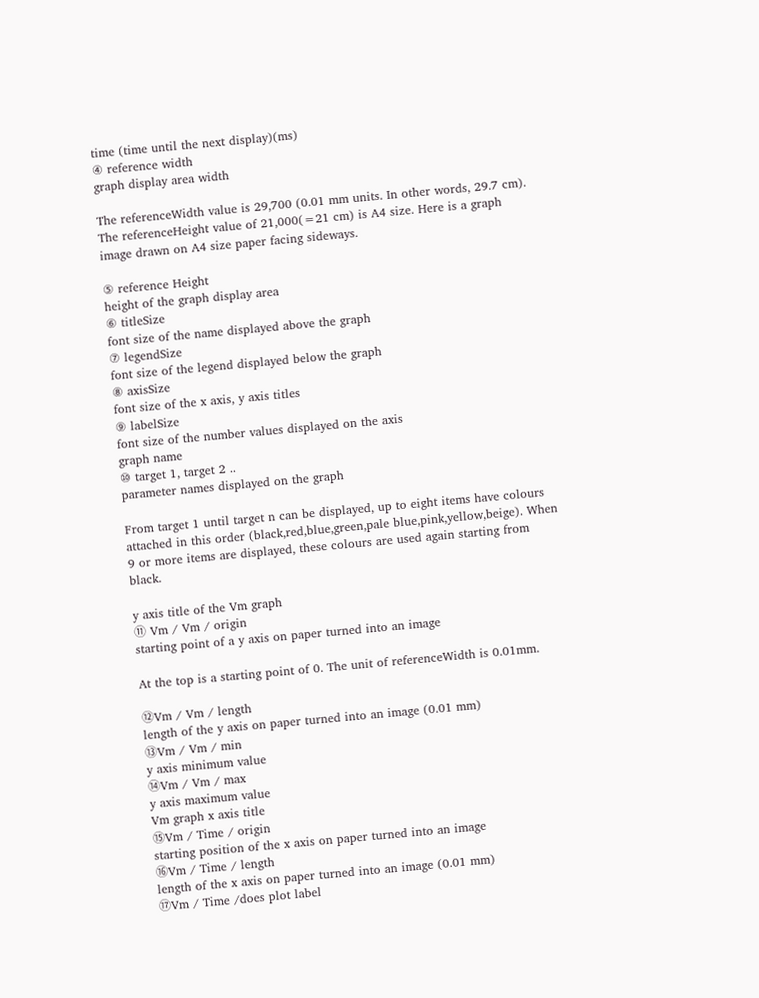time (time until the next display)(ms)
④ reference width
graph display area width

The referenceWidth value is 29,700 (0.01 mm units. In other words, 29.7 cm). The referenceHeight value of 21,000(=21 cm) is A4 size. Here is a graph image drawn on A4 size paper facing sideways.

⑤ reference Height
height of the graph display area
⑥ titleSize
font size of the name displayed above the graph
⑦ legendSize
font size of the legend displayed below the graph
⑧ axisSize
font size of the x axis, y axis titles
⑨ labelSize
font size of the number values displayed on the axis
graph name
⑩ target 1, target 2 ..
parameter names displayed on the graph

From target 1 until target n can be displayed, up to eight items have colours attached in this order (black,red,blue,green,pale blue,pink,yellow,beige). When 9 or more items are displayed, these colours are used again starting from black.

y axis title of the Vm graph
⑪ Vm / Vm / origin
starting point of a y axis on paper turned into an image

At the top is a starting point of 0. The unit of referenceWidth is 0.01mm.

⑫Vm / Vm / length
length of the y axis on paper turned into an image (0.01 mm)
⑬Vm / Vm / min
y axis minimum value
⑭Vm / Vm / max
y axis maximum value
Vm graph x axis title
⑮Vm / Time / origin
starting position of the x axis on paper turned into an image
⑯Vm / Time / length
length of the x axis on paper turned into an image (0.01 mm)
⑰Vm / Time /does plot label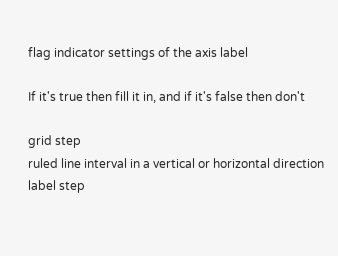flag indicator settings of the axis label

If it's true then fill it in, and if it's false then don't

grid step
ruled line interval in a vertical or horizontal direction
label step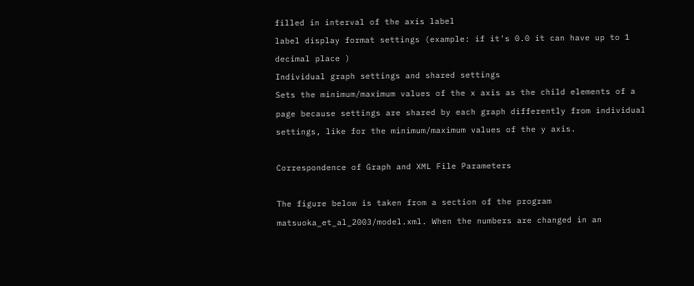filled in interval of the axis label
label display format settings (example: if it's 0.0 it can have up to 1 decimal place )
Individual graph settings and shared settings
Sets the minimum/maximum values of the x axis as the child elements of a page because settings are shared by each graph differently from individual settings, like for the minimum/maximum values of the y axis.

Correspondence of Graph and XML File Parameters

The figure below is taken from a section of the program matsuoka_et_al_2003/model.xml. When the numbers are changed in an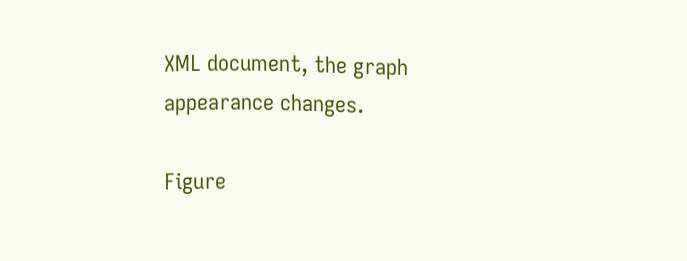XML document, the graph appearance changes.

Figure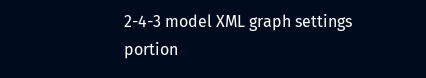2-4-3 model XML graph settings portion